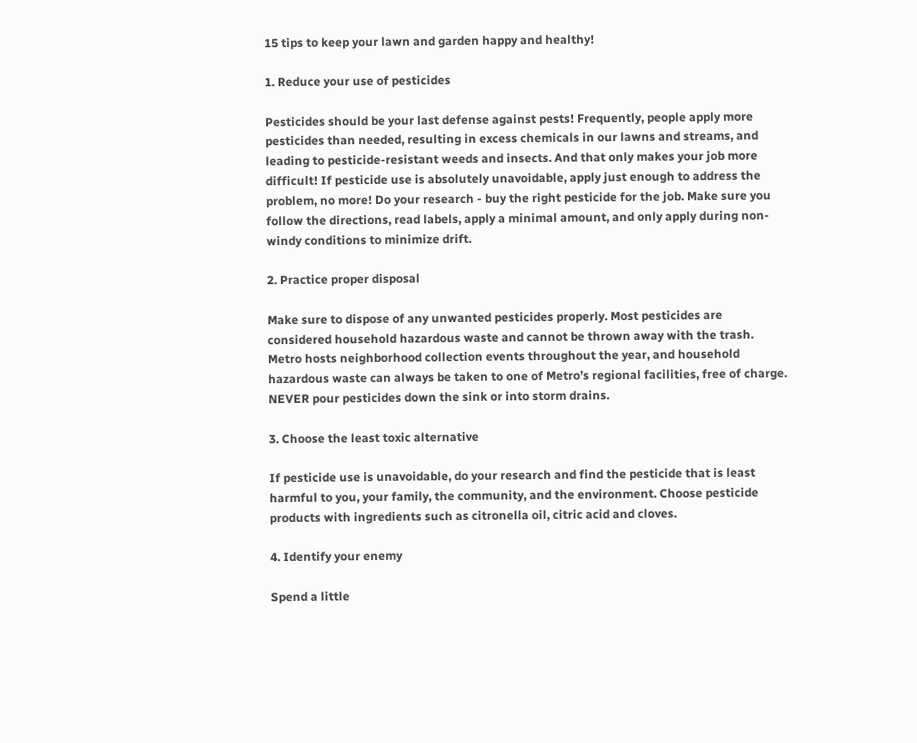15 tips to keep your lawn and garden happy and healthy!

1. Reduce your use of pesticides

Pesticides should be your last defense against pests! Frequently, people apply more pesticides than needed, resulting in excess chemicals in our lawns and streams, and leading to pesticide-resistant weeds and insects. And that only makes your job more difficult! If pesticide use is absolutely unavoidable, apply just enough to address the problem, no more! Do your research - buy the right pesticide for the job. Make sure you follow the directions, read labels, apply a minimal amount, and only apply during non-windy conditions to minimize drift.

2. Practice proper disposal

Make sure to dispose of any unwanted pesticides properly. Most pesticides are considered household hazardous waste and cannot be thrown away with the trash. Metro hosts neighborhood collection events throughout the year, and household hazardous waste can always be taken to one of Metro’s regional facilities, free of charge. NEVER pour pesticides down the sink or into storm drains.

3. Choose the least toxic alternative

If pesticide use is unavoidable, do your research and find the pesticide that is least harmful to you, your family, the community, and the environment. Choose pesticide products with ingredients such as citronella oil, citric acid and cloves.

4. Identify your enemy

Spend a little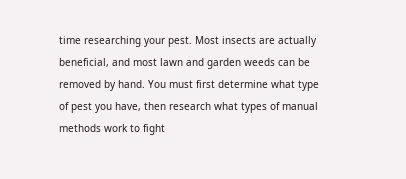time researching your pest. Most insects are actually beneficial, and most lawn and garden weeds can be removed by hand. You must first determine what type of pest you have, then research what types of manual methods work to fight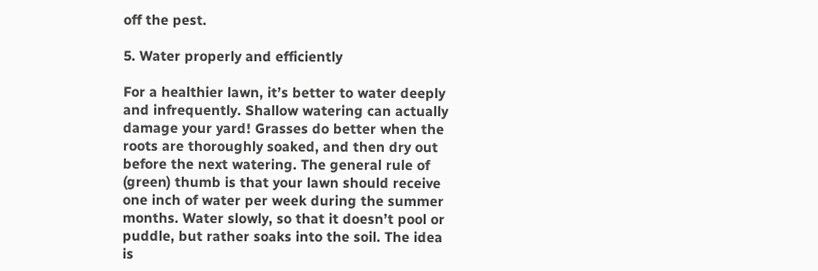off the pest.

5. Water properly and efficiently

For a healthier lawn, it’s better to water deeply and infrequently. Shallow watering can actually damage your yard! Grasses do better when the roots are thoroughly soaked, and then dry out before the next watering. The general rule of (green) thumb is that your lawn should receive one inch of water per week during the summer months. Water slowly, so that it doesn’t pool or puddle, but rather soaks into the soil. The idea is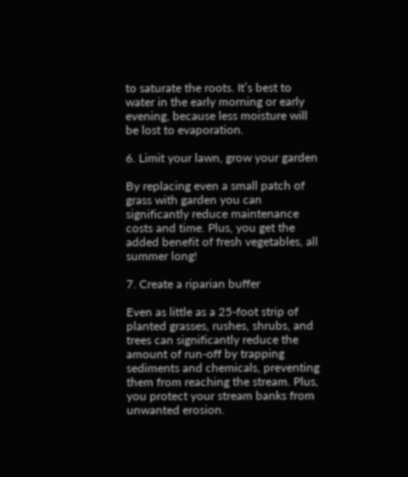to saturate the roots. It’s best to water in the early morning or early evening, because less moisture will be lost to evaporation.

6. Limit your lawn, grow your garden

By replacing even a small patch of grass with garden you can significantly reduce maintenance costs and time. Plus, you get the added benefit of fresh vegetables, all summer long!

7. Create a riparian buffer

Even as little as a 25-foot strip of planted grasses, rushes, shrubs, and trees can significantly reduce the amount of run-off by trapping sediments and chemicals, preventing them from reaching the stream. Plus, you protect your stream banks from unwanted erosion.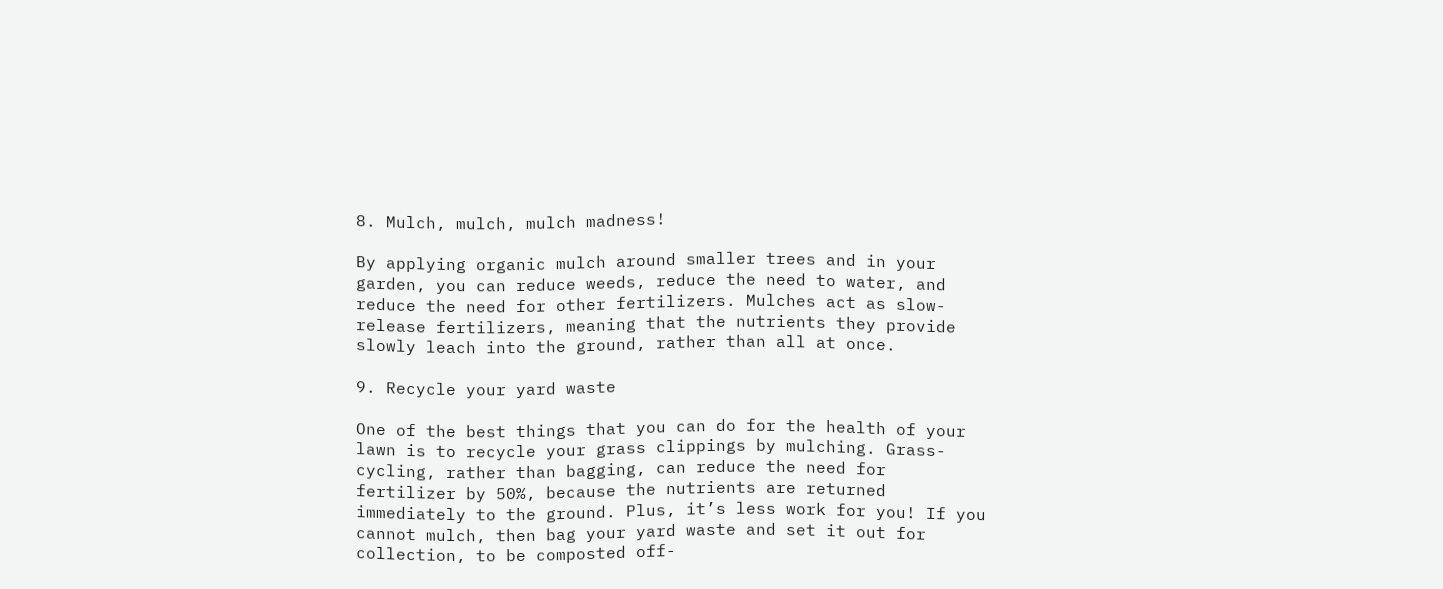8. Mulch, mulch, mulch madness!

By applying organic mulch around smaller trees and in your garden, you can reduce weeds, reduce the need to water, and reduce the need for other fertilizers. Mulches act as slow-release fertilizers, meaning that the nutrients they provide slowly leach into the ground, rather than all at once.

9. Recycle your yard waste

One of the best things that you can do for the health of your lawn is to recycle your grass clippings by mulching. Grass-cycling, rather than bagging, can reduce the need for fertilizer by 50%, because the nutrients are returned immediately to the ground. Plus, it’s less work for you! If you cannot mulch, then bag your yard waste and set it out for collection, to be composted off-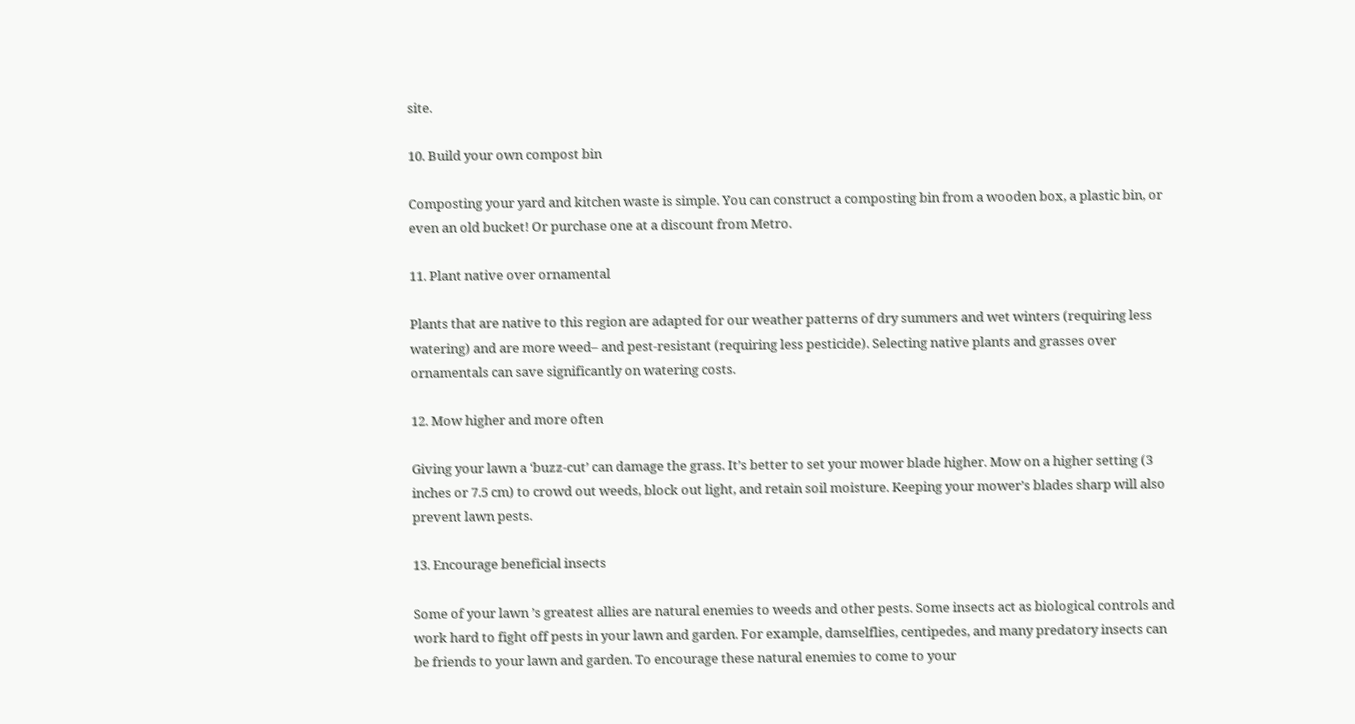site.

10. Build your own compost bin

Composting your yard and kitchen waste is simple. You can construct a composting bin from a wooden box, a plastic bin, or even an old bucket! Or purchase one at a discount from Metro.

11. Plant native over ornamental

Plants that are native to this region are adapted for our weather patterns of dry summers and wet winters (requiring less watering) and are more weed– and pest-resistant (requiring less pesticide). Selecting native plants and grasses over ornamentals can save significantly on watering costs.

12. Mow higher and more often

Giving your lawn a ‘buzz-cut’ can damage the grass. It’s better to set your mower blade higher. Mow on a higher setting (3 inches or 7.5 cm) to crowd out weeds, block out light, and retain soil moisture. Keeping your mower’s blades sharp will also prevent lawn pests.

13. Encourage beneficial insects

Some of your lawn ’s greatest allies are natural enemies to weeds and other pests. Some insects act as biological controls and work hard to fight off pests in your lawn and garden. For example, damselflies, centipedes, and many predatory insects can be friends to your lawn and garden. To encourage these natural enemies to come to your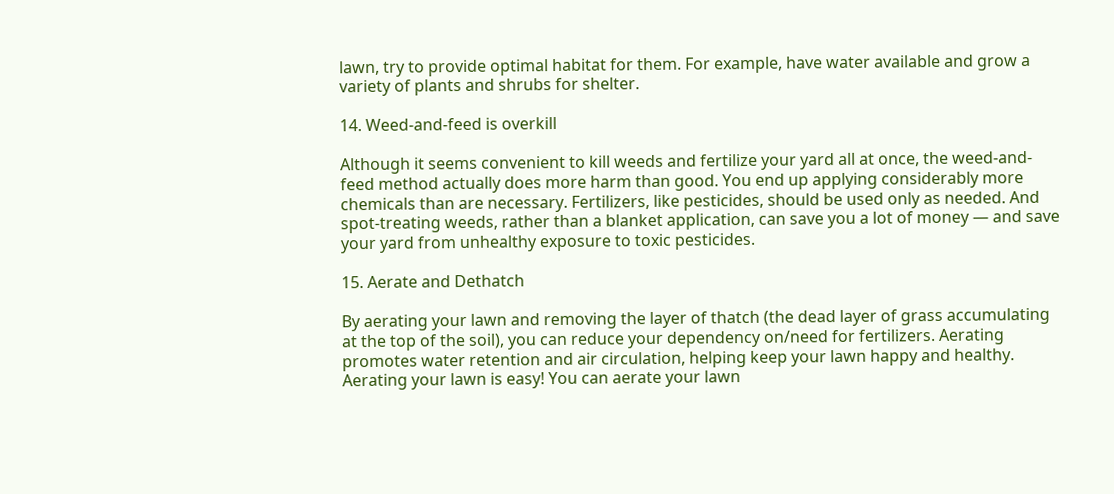lawn, try to provide optimal habitat for them. For example, have water available and grow a variety of plants and shrubs for shelter.

14. Weed-and-feed is overkill

Although it seems convenient to kill weeds and fertilize your yard all at once, the weed-and-feed method actually does more harm than good. You end up applying considerably more chemicals than are necessary. Fertilizers, like pesticides, should be used only as needed. And spot-treating weeds, rather than a blanket application, can save you a lot of money — and save your yard from unhealthy exposure to toxic pesticides.

15. Aerate and Dethatch

By aerating your lawn and removing the layer of thatch (the dead layer of grass accumulating at the top of the soil), you can reduce your dependency on/need for fertilizers. Aerating promotes water retention and air circulation, helping keep your lawn happy and healthy. Aerating your lawn is easy! You can aerate your lawn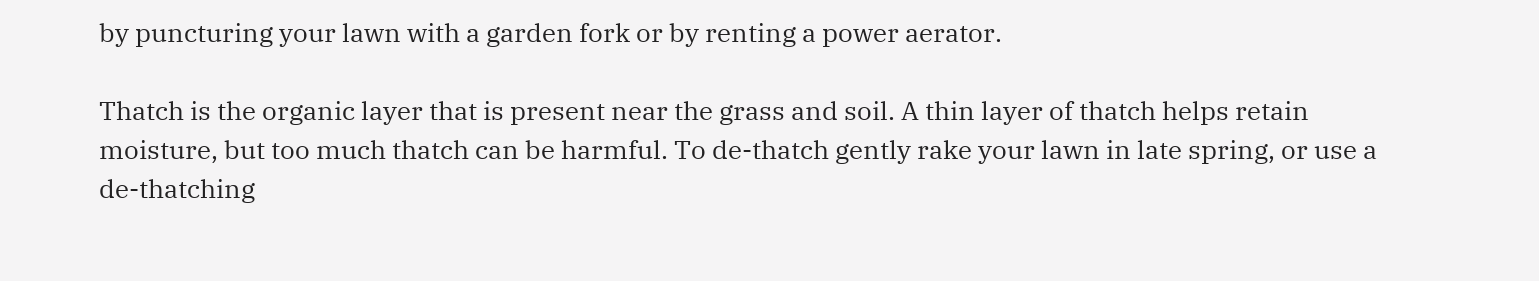by puncturing your lawn with a garden fork or by renting a power aerator.

Thatch is the organic layer that is present near the grass and soil. A thin layer of thatch helps retain moisture, but too much thatch can be harmful. To de-thatch gently rake your lawn in late spring, or use a de-thatching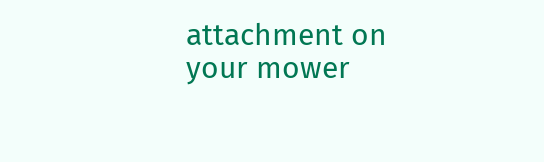attachment on your mower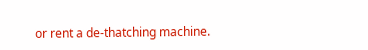or rent a de-thatching machine.